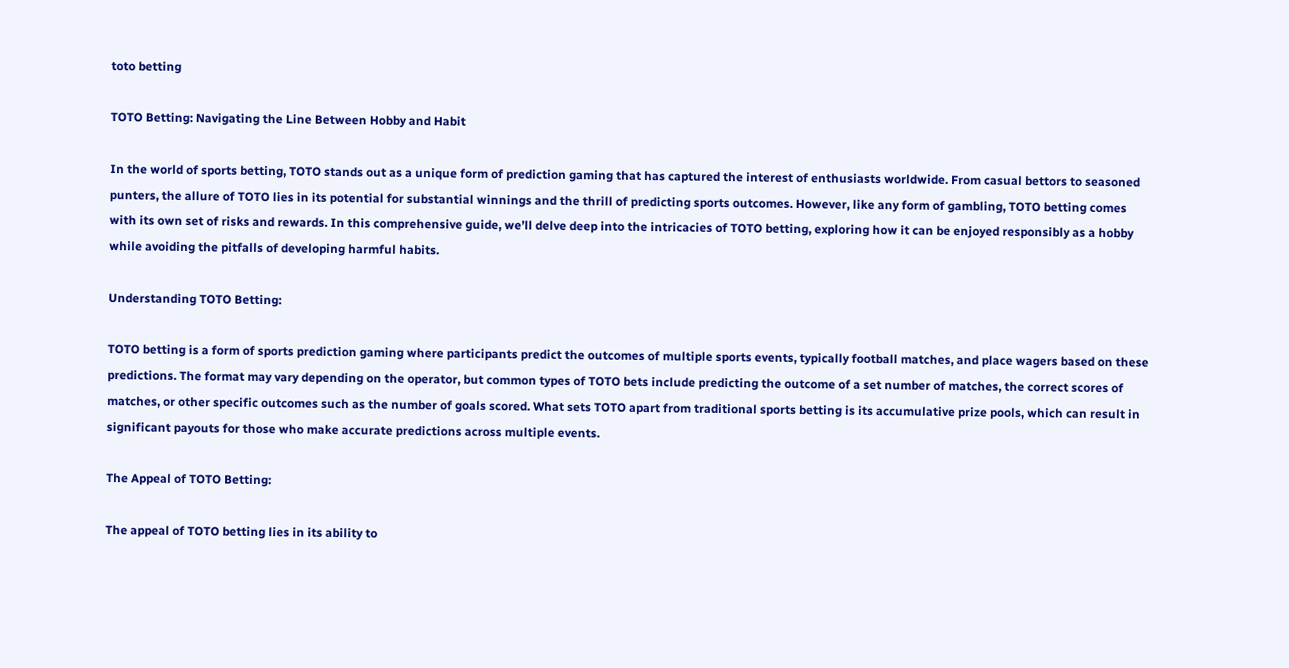toto betting

TOTO Betting: Navigating the Line Between Hobby and Habit

In the world of sports betting, TOTO stands out as a unique form of prediction gaming that has captured the interest of enthusiasts worldwide. From casual bettors to seasoned punters, the allure of TOTO lies in its potential for substantial winnings and the thrill of predicting sports outcomes. However, like any form of gambling, TOTO betting comes with its own set of risks and rewards. In this comprehensive guide, we’ll delve deep into the intricacies of TOTO betting, exploring how it can be enjoyed responsibly as a hobby while avoiding the pitfalls of developing harmful habits.

Understanding TOTO Betting:

TOTO betting is a form of sports prediction gaming where participants predict the outcomes of multiple sports events, typically football matches, and place wagers based on these predictions. The format may vary depending on the operator, but common types of TOTO bets include predicting the outcome of a set number of matches, the correct scores of matches, or other specific outcomes such as the number of goals scored. What sets TOTO apart from traditional sports betting is its accumulative prize pools, which can result in significant payouts for those who make accurate predictions across multiple events.

The Appeal of TOTO Betting:

The appeal of TOTO betting lies in its ability to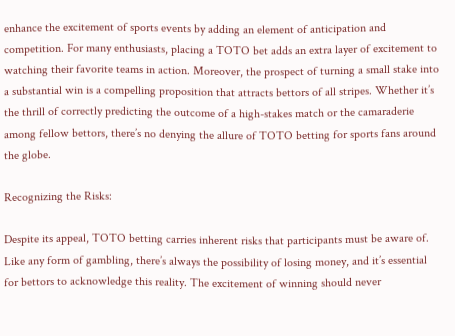enhance the excitement of sports events by adding an element of anticipation and competition. For many enthusiasts, placing a TOTO bet adds an extra layer of excitement to watching their favorite teams in action. Moreover, the prospect of turning a small stake into a substantial win is a compelling proposition that attracts bettors of all stripes. Whether it’s the thrill of correctly predicting the outcome of a high-stakes match or the camaraderie among fellow bettors, there’s no denying the allure of TOTO betting for sports fans around the globe.

Recognizing the Risks:

Despite its appeal, TOTO betting carries inherent risks that participants must be aware of. Like any form of gambling, there’s always the possibility of losing money, and it’s essential for bettors to acknowledge this reality. The excitement of winning should never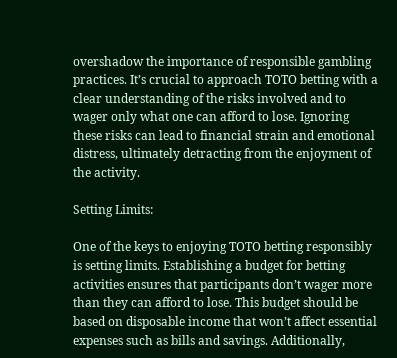overshadow the importance of responsible gambling practices. It’s crucial to approach TOTO betting with a clear understanding of the risks involved and to wager only what one can afford to lose. Ignoring these risks can lead to financial strain and emotional distress, ultimately detracting from the enjoyment of the activity.

Setting Limits:

One of the keys to enjoying TOTO betting responsibly is setting limits. Establishing a budget for betting activities ensures that participants don’t wager more than they can afford to lose. This budget should be based on disposable income that won’t affect essential expenses such as bills and savings. Additionally,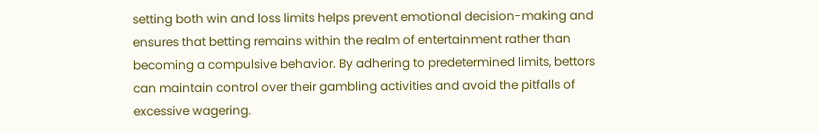setting both win and loss limits helps prevent emotional decision-making and ensures that betting remains within the realm of entertainment rather than becoming a compulsive behavior. By adhering to predetermined limits, bettors can maintain control over their gambling activities and avoid the pitfalls of excessive wagering.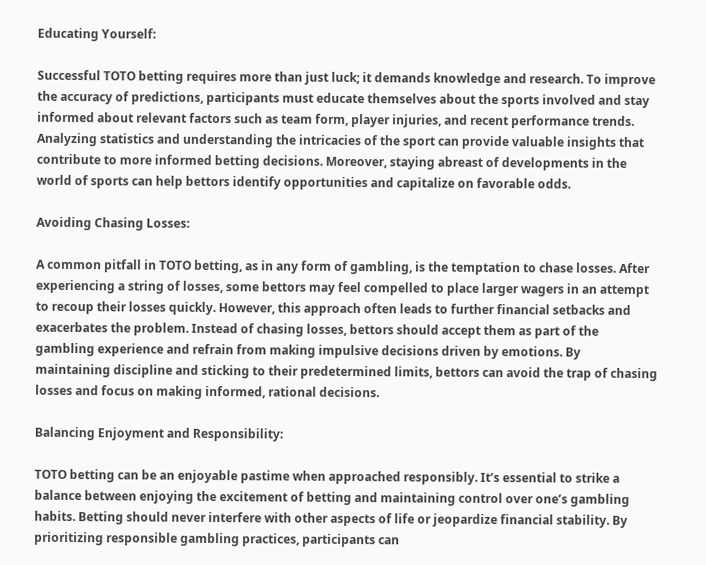Educating Yourself:

Successful TOTO betting requires more than just luck; it demands knowledge and research. To improve the accuracy of predictions, participants must educate themselves about the sports involved and stay informed about relevant factors such as team form, player injuries, and recent performance trends. Analyzing statistics and understanding the intricacies of the sport can provide valuable insights that contribute to more informed betting decisions. Moreover, staying abreast of developments in the world of sports can help bettors identify opportunities and capitalize on favorable odds.

Avoiding Chasing Losses:

A common pitfall in TOTO betting, as in any form of gambling, is the temptation to chase losses. After experiencing a string of losses, some bettors may feel compelled to place larger wagers in an attempt to recoup their losses quickly. However, this approach often leads to further financial setbacks and exacerbates the problem. Instead of chasing losses, bettors should accept them as part of the gambling experience and refrain from making impulsive decisions driven by emotions. By maintaining discipline and sticking to their predetermined limits, bettors can avoid the trap of chasing losses and focus on making informed, rational decisions.

Balancing Enjoyment and Responsibility:

TOTO betting can be an enjoyable pastime when approached responsibly. It’s essential to strike a balance between enjoying the excitement of betting and maintaining control over one’s gambling habits. Betting should never interfere with other aspects of life or jeopardize financial stability. By prioritizing responsible gambling practices, participants can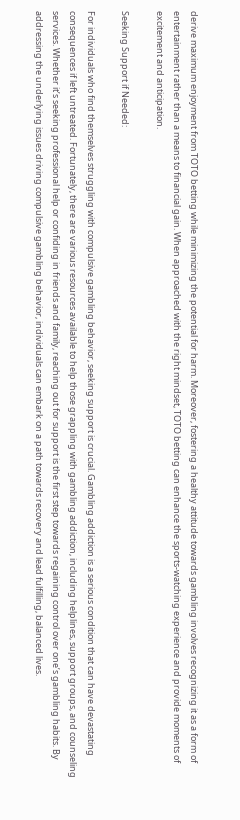derive maximum enjoyment from TOTO betting while minimizing the potential for harm. Moreover, fostering a healthy attitude towards gambling involves recognizing it as a form of entertainment rather than a means to financial gain. When approached with the right mindset, TOTO betting can enhance the sports-watching experience and provide moments of excitement and anticipation.

Seeking Support if Needed:

For individuals who find themselves struggling with compulsive gambling behavior, seeking support is crucial. Gambling addiction is a serious condition that can have devastating consequences if left untreated. Fortunately, there are various resources available to help those grappling with gambling addiction, including helplines, support groups, and counseling services. Whether it’s seeking professional help or confiding in friends and family, reaching out for support is the first step towards regaining control over one’s gambling habits. By addressing the underlying issues driving compulsive gambling behavior, individuals can embark on a path towards recovery and lead fulfilling, balanced lives.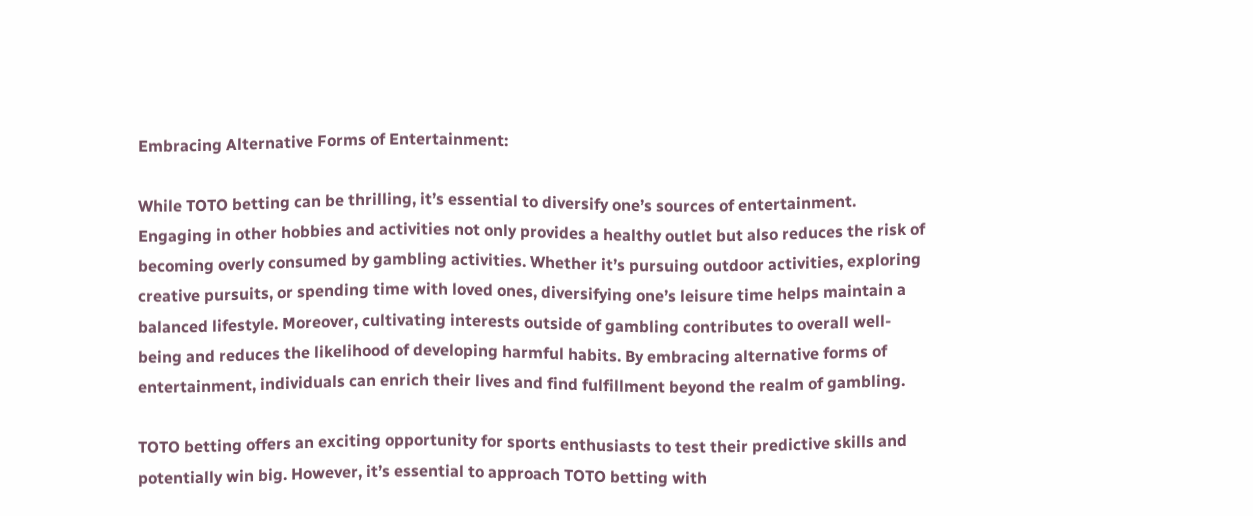Embracing Alternative Forms of Entertainment:

While TOTO betting can be thrilling, it’s essential to diversify one’s sources of entertainment. Engaging in other hobbies and activities not only provides a healthy outlet but also reduces the risk of becoming overly consumed by gambling activities. Whether it’s pursuing outdoor activities, exploring creative pursuits, or spending time with loved ones, diversifying one’s leisure time helps maintain a balanced lifestyle. Moreover, cultivating interests outside of gambling contributes to overall well-being and reduces the likelihood of developing harmful habits. By embracing alternative forms of entertainment, individuals can enrich their lives and find fulfillment beyond the realm of gambling.

TOTO betting offers an exciting opportunity for sports enthusiasts to test their predictive skills and potentially win big. However, it’s essential to approach TOTO betting with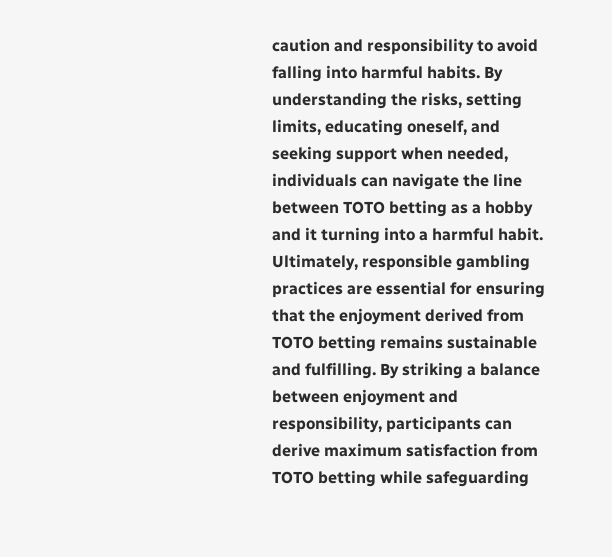caution and responsibility to avoid falling into harmful habits. By understanding the risks, setting limits, educating oneself, and seeking support when needed, individuals can navigate the line between TOTO betting as a hobby and it turning into a harmful habit. Ultimately, responsible gambling practices are essential for ensuring that the enjoyment derived from TOTO betting remains sustainable and fulfilling. By striking a balance between enjoyment and responsibility, participants can derive maximum satisfaction from TOTO betting while safeguarding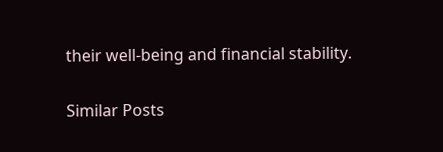their well-being and financial stability.

Similar Posts